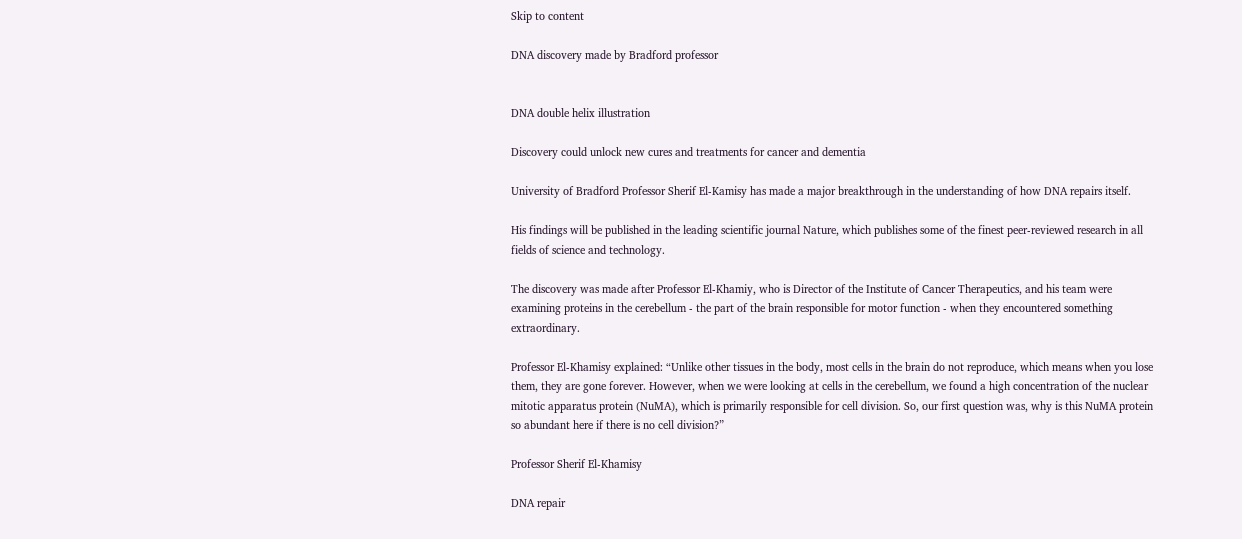Skip to content

DNA discovery made by Bradford professor


DNA double helix illustration

Discovery could unlock new cures and treatments for cancer and dementia

University of Bradford Professor Sherif El-Kamisy has made a major breakthrough in the understanding of how DNA repairs itself.

His findings will be published in the leading scientific journal Nature, which publishes some of the finest peer-reviewed research in all fields of science and technology.

The discovery was made after Professor El-Khamiy, who is Director of the Institute of Cancer Therapeutics, and his team were examining proteins in the cerebellum - the part of the brain responsible for motor function - when they encountered something extraordinary.

Professor El-Khamisy explained: “Unlike other tissues in the body, most cells in the brain do not reproduce, which means when you lose them, they are gone forever. However, when we were looking at cells in the cerebellum, we found a high concentration of the nuclear mitotic apparatus protein (NuMA), which is primarily responsible for cell division. So, our first question was, why is this NuMA protein so abundant here if there is no cell division?”

Professor Sherif El-Khamisy

DNA repair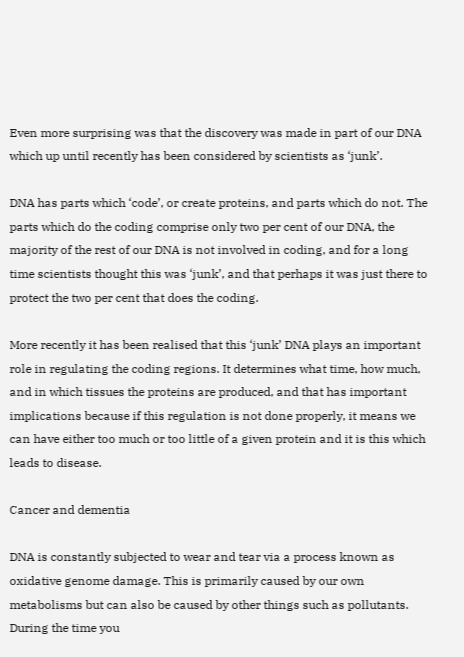Even more surprising was that the discovery was made in part of our DNA which up until recently has been considered by scientists as ‘junk’.

DNA has parts which ‘code’, or create proteins, and parts which do not. The parts which do the coding comprise only two per cent of our DNA, the majority of the rest of our DNA is not involved in coding, and for a long time scientists thought this was ‘junk’, and that perhaps it was just there to protect the two per cent that does the coding.

More recently it has been realised that this ‘junk’ DNA plays an important role in regulating the coding regions. It determines what time, how much, and in which tissues the proteins are produced, and that has important implications because if this regulation is not done properly, it means we can have either too much or too little of a given protein and it is this which leads to disease.

Cancer and dementia

DNA is constantly subjected to wear and tear via a process known as oxidative genome damage. This is primarily caused by our own metabolisms but can also be caused by other things such as pollutants. During the time you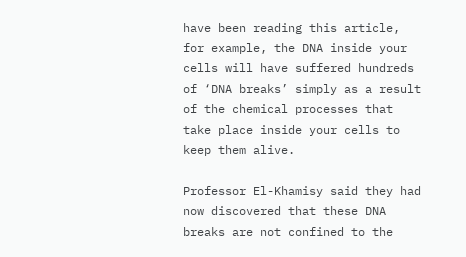have been reading this article, for example, the DNA inside your cells will have suffered hundreds of ‘DNA breaks’ simply as a result of the chemical processes that take place inside your cells to keep them alive.

Professor El-Khamisy said they had now discovered that these DNA breaks are not confined to the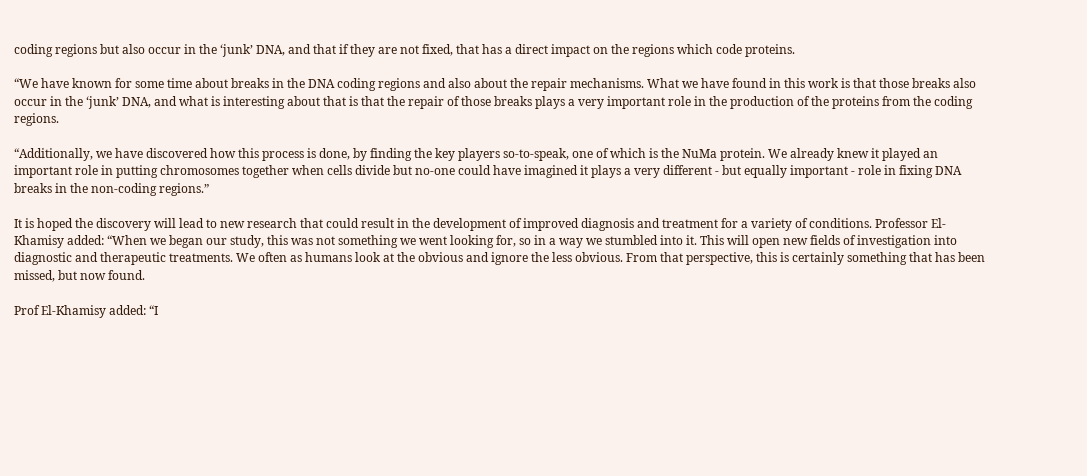coding regions but also occur in the ‘junk’ DNA, and that if they are not fixed, that has a direct impact on the regions which code proteins.

“We have known for some time about breaks in the DNA coding regions and also about the repair mechanisms. What we have found in this work is that those breaks also occur in the ‘junk’ DNA, and what is interesting about that is that the repair of those breaks plays a very important role in the production of the proteins from the coding regions.

“Additionally, we have discovered how this process is done, by finding the key players so-to-speak, one of which is the NuMa protein. We already knew it played an important role in putting chromosomes together when cells divide but no-one could have imagined it plays a very different - but equally important - role in fixing DNA breaks in the non-coding regions.”

It is hoped the discovery will lead to new research that could result in the development of improved diagnosis and treatment for a variety of conditions. Professor El-Khamisy added: “When we began our study, this was not something we went looking for, so in a way we stumbled into it. This will open new fields of investigation into diagnostic and therapeutic treatments. We often as humans look at the obvious and ignore the less obvious. From that perspective, this is certainly something that has been missed, but now found.

Prof El-Khamisy added: “I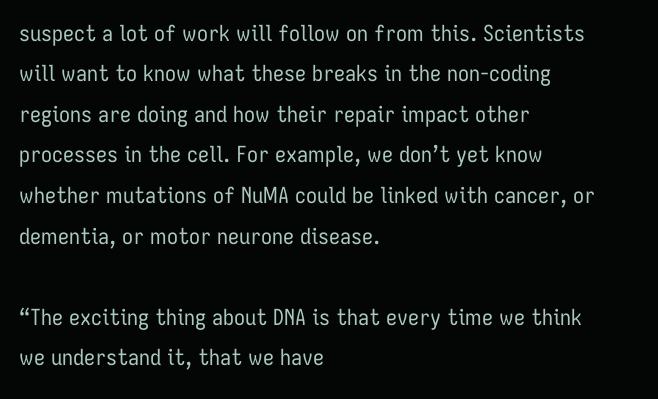suspect a lot of work will follow on from this. Scientists will want to know what these breaks in the non-coding regions are doing and how their repair impact other processes in the cell. For example, we don’t yet know whether mutations of NuMA could be linked with cancer, or dementia, or motor neurone disease.

“The exciting thing about DNA is that every time we think we understand it, that we have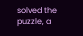solved the puzzle, a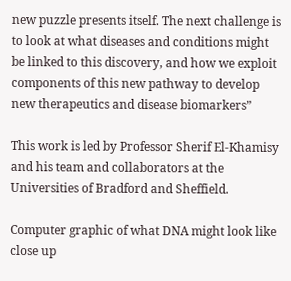new puzzle presents itself. The next challenge is to look at what diseases and conditions might be linked to this discovery, and how we exploit components of this new pathway to develop new therapeutics and disease biomarkers”

This work is led by Professor Sherif El-Khamisy and his team and collaborators at the Universities of Bradford and Sheffield.

Computer graphic of what DNA might look like close up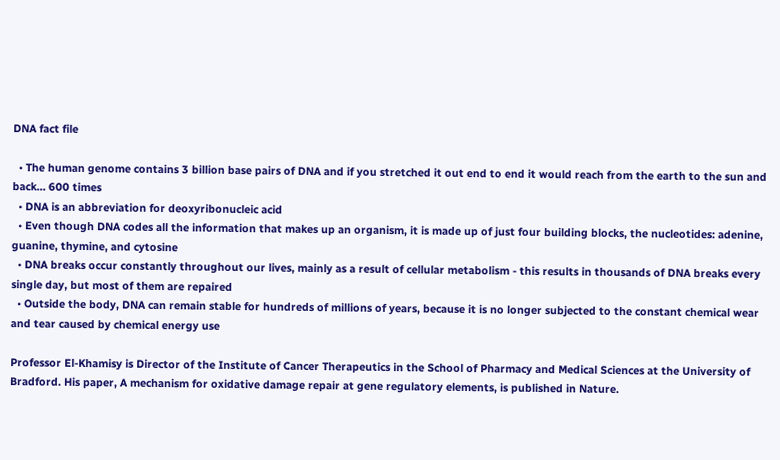DNA fact file

  • The human genome contains 3 billion base pairs of DNA and if you stretched it out end to end it would reach from the earth to the sun and back… 600 times
  • DNA is an abbreviation for deoxyribonucleic acid
  • Even though DNA codes all the information that makes up an organism, it is made up of just four building blocks, the nucleotides: adenine, guanine, thymine, and cytosine
  • DNA breaks occur constantly throughout our lives, mainly as a result of cellular metabolism - this results in thousands of DNA breaks every single day, but most of them are repaired
  • Outside the body, DNA can remain stable for hundreds of millions of years, because it is no longer subjected to the constant chemical wear and tear caused by chemical energy use

Professor El-Khamisy is Director of the Institute of Cancer Therapeutics in the School of Pharmacy and Medical Sciences at the University of Bradford. His paper, A mechanism for oxidative damage repair at gene regulatory elements, is published in Nature.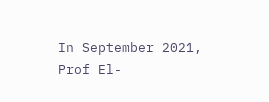In September 2021, Prof El-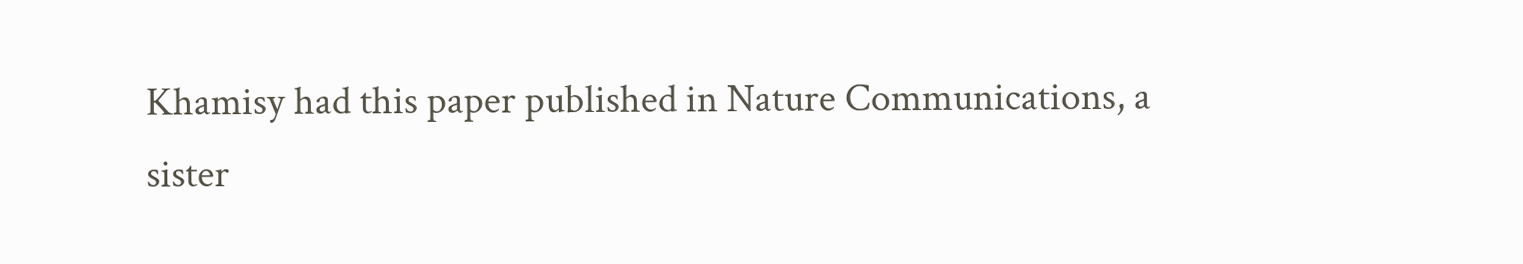Khamisy had this paper published in Nature Communications, a sister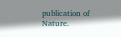publication of Nature.